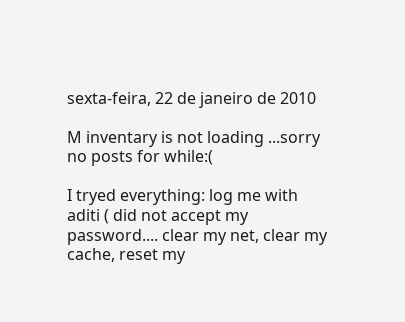sexta-feira, 22 de janeiro de 2010

M inventary is not loading ...sorry no posts for while:(

I tryed everything: log me with aditi ( did not accept my password.... clear my net, clear my cache, reset my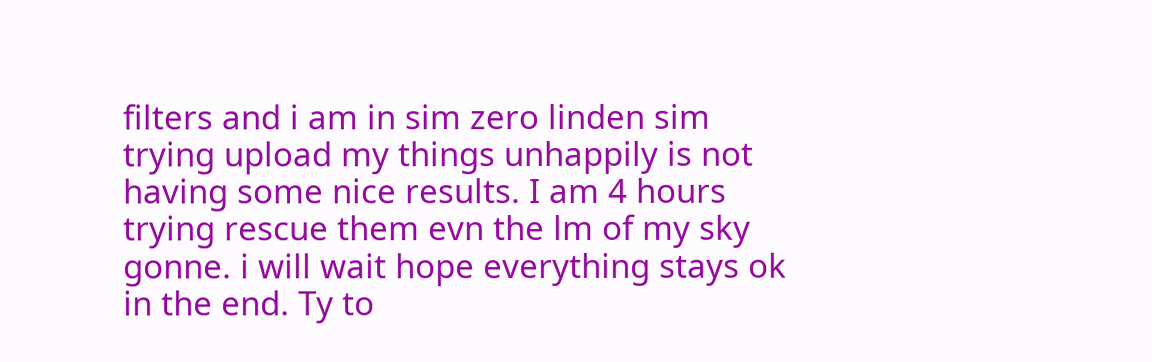filters and i am in sim zero linden sim trying upload my things unhappily is not having some nice results. I am 4 hours trying rescue them evn the lm of my sky gonne. i will wait hope everything stays ok in the end. Ty to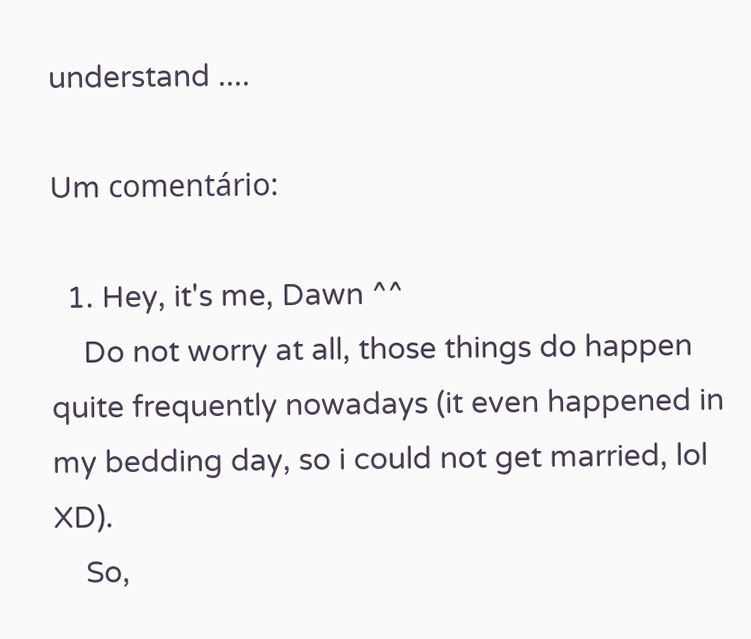understand ....

Um comentário:

  1. Hey, it's me, Dawn ^^
    Do not worry at all, those things do happen quite frequently nowadays (it even happened in my bedding day, so i could not get married, lol XD).
    So,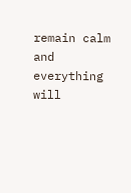remain calm and everything will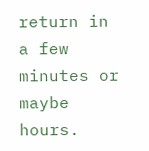return in a few minutes or maybe hours.